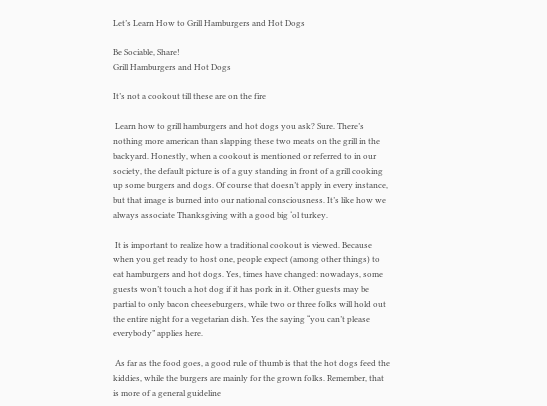Let’s Learn How to Grill Hamburgers and Hot Dogs

Be Sociable, Share!
Grill Hamburgers and Hot Dogs

It’s not a cookout till these are on the fire

 Learn how to grill hamburgers and hot dogs you ask? Sure. There’s nothing more american than slapping these two meats on the grill in the backyard. Honestly, when a cookout is mentioned or referred to in our society, the default picture is of a guy standing in front of a grill cooking up some burgers and dogs. Of course that doesn’t apply in every instance, but that image is burned into our national consciousness. It’s like how we always associate Thanksgiving with a good big ‘ol turkey.

 It is important to realize how a traditional cookout is viewed. Because when you get ready to host one, people expect (among other things) to eat hamburgers and hot dogs. Yes, times have changed: nowadays, some guests won’t touch a hot dog if it has pork in it. Other guests may be partial to only bacon cheeseburgers, while two or three folks will hold out the entire night for a vegetarian dish. Yes the saying “you can’t please everybody” applies here.

 As far as the food goes, a good rule of thumb is that the hot dogs feed the kiddies, while the burgers are mainly for the grown folks. Remember, that is more of a general guideline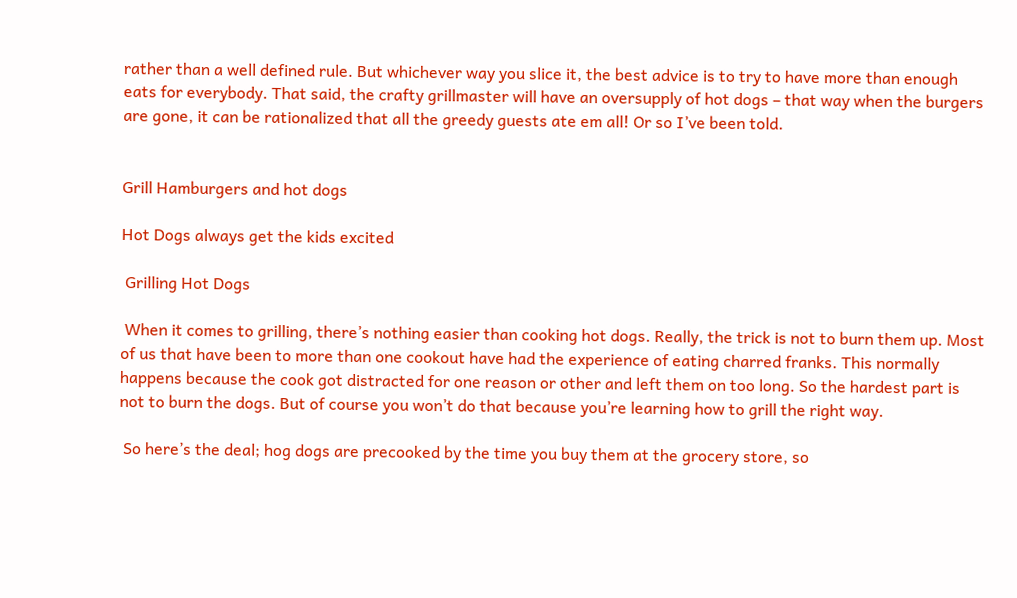rather than a well defined rule. But whichever way you slice it, the best advice is to try to have more than enough eats for everybody. That said, the crafty grillmaster will have an oversupply of hot dogs – that way when the burgers are gone, it can be rationalized that all the greedy guests ate em all! Or so I’ve been told.


Grill Hamburgers and hot dogs

Hot Dogs always get the kids excited

 Grilling Hot Dogs

 When it comes to grilling, there’s nothing easier than cooking hot dogs. Really, the trick is not to burn them up. Most of us that have been to more than one cookout have had the experience of eating charred franks. This normally happens because the cook got distracted for one reason or other and left them on too long. So the hardest part is not to burn the dogs. But of course you won’t do that because you’re learning how to grill the right way.

 So here’s the deal; hog dogs are precooked by the time you buy them at the grocery store, so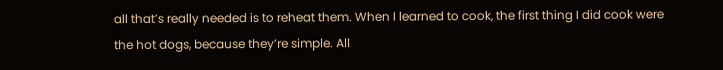all that’s really needed is to reheat them. When I learned to cook, the first thing I did cook were the hot dogs, because they’re simple. All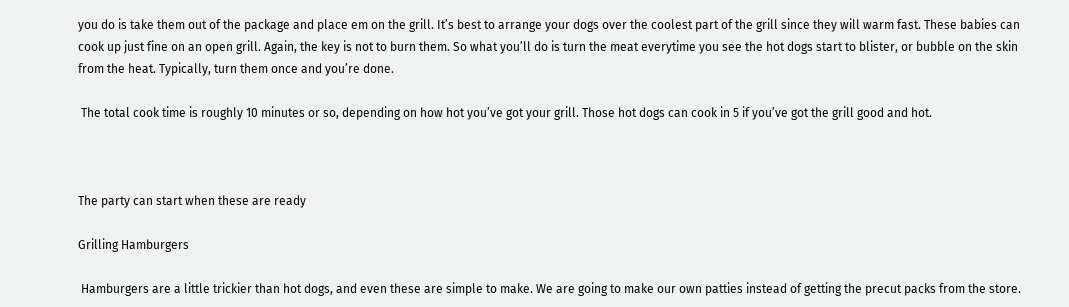you do is take them out of the package and place em on the grill. It’s best to arrange your dogs over the coolest part of the grill since they will warm fast. These babies can cook up just fine on an open grill. Again, the key is not to burn them. So what you’ll do is turn the meat everytime you see the hot dogs start to blister, or bubble on the skin from the heat. Typically, turn them once and you’re done.

 The total cook time is roughly 10 minutes or so, depending on how hot you’ve got your grill. Those hot dogs can cook in 5 if you’ve got the grill good and hot.



The party can start when these are ready

Grilling Hamburgers

 Hamburgers are a little trickier than hot dogs, and even these are simple to make. We are going to make our own patties instead of getting the precut packs from the store.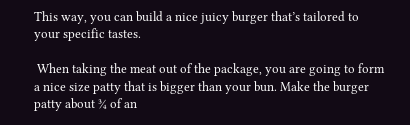This way, you can build a nice juicy burger that’s tailored to your specific tastes.

 When taking the meat out of the package, you are going to form a nice size patty that is bigger than your bun. Make the burger patty about ¾ of an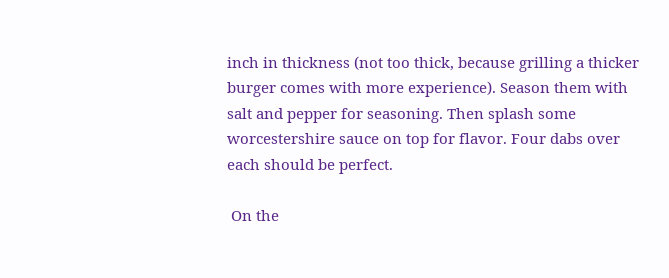inch in thickness (not too thick, because grilling a thicker burger comes with more experience). Season them with salt and pepper for seasoning. Then splash some worcestershire sauce on top for flavor. Four dabs over each should be perfect.

 On the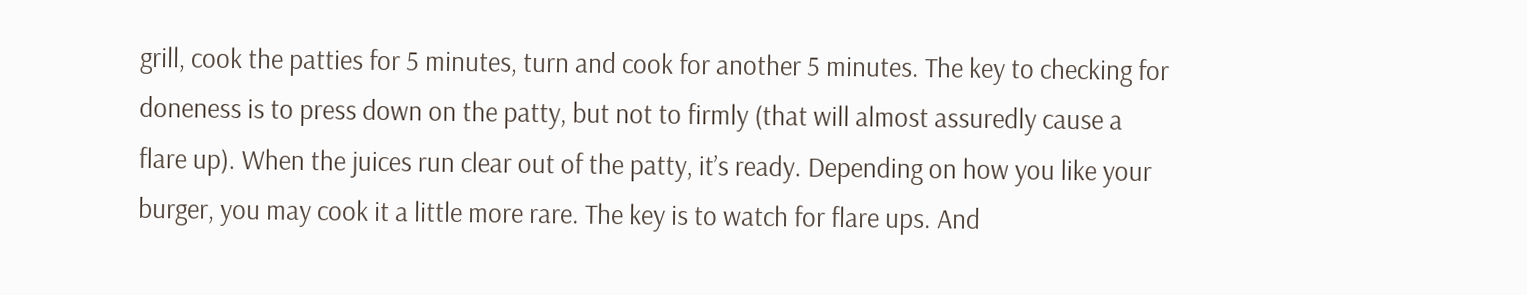grill, cook the patties for 5 minutes, turn and cook for another 5 minutes. The key to checking for doneness is to press down on the patty, but not to firmly (that will almost assuredly cause a flare up). When the juices run clear out of the patty, it’s ready. Depending on how you like your burger, you may cook it a little more rare. The key is to watch for flare ups. And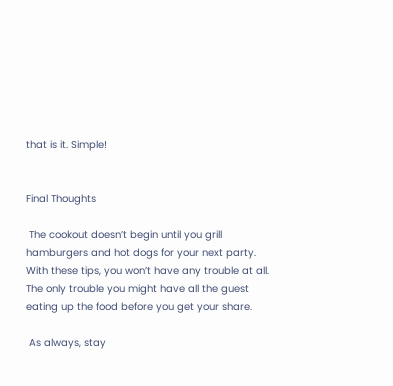that is it. Simple!


Final Thoughts

 The cookout doesn’t begin until you grill hamburgers and hot dogs for your next party. With these tips, you won’t have any trouble at all. The only trouble you might have all the guest eating up the food before you get your share.

 As always, stay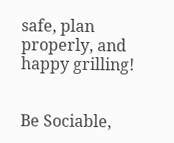safe, plan properly, and happy grilling!


Be Sociable,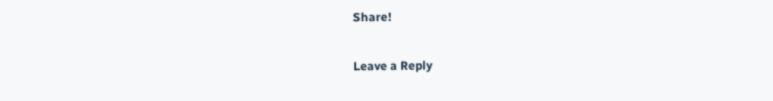Share!

Leave a Reply